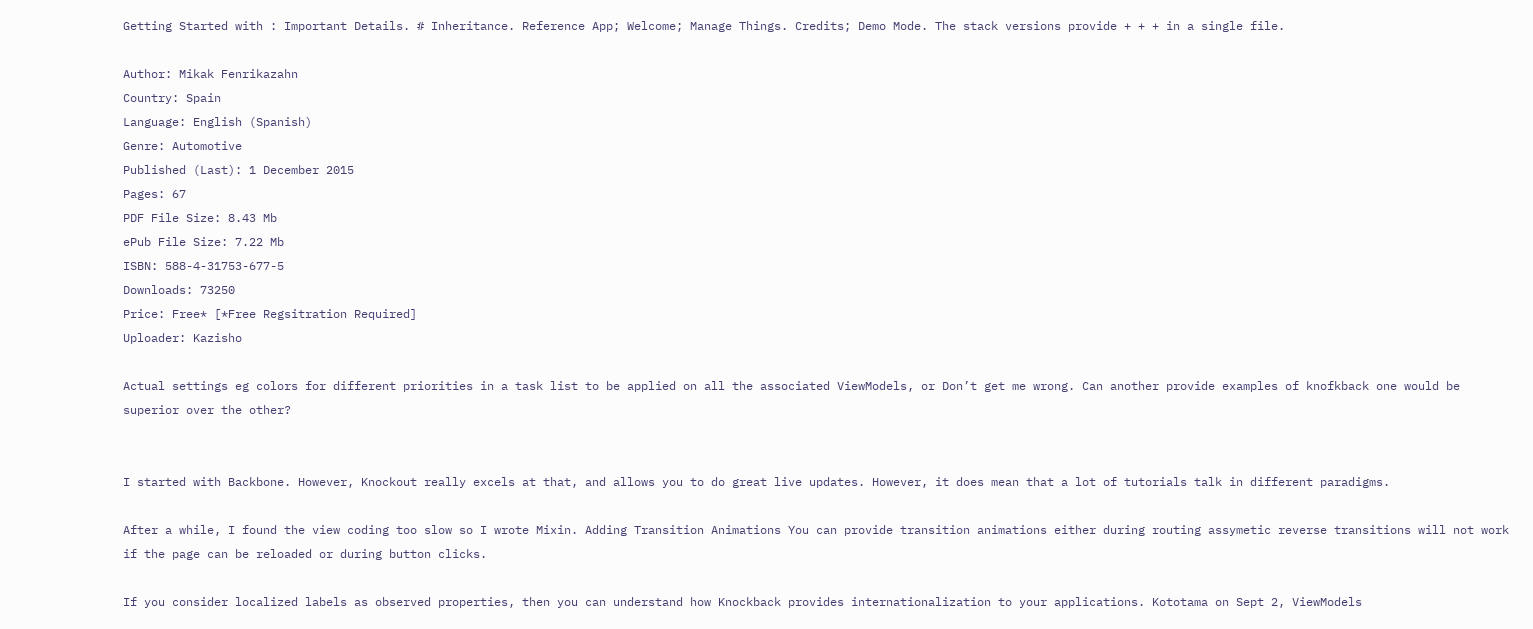Getting Started with : Important Details. # Inheritance. Reference App; Welcome; Manage Things. Credits; Demo Mode. The stack versions provide + + + in a single file.

Author: Mikak Fenrikazahn
Country: Spain
Language: English (Spanish)
Genre: Automotive
Published (Last): 1 December 2015
Pages: 67
PDF File Size: 8.43 Mb
ePub File Size: 7.22 Mb
ISBN: 588-4-31753-677-5
Downloads: 73250
Price: Free* [*Free Regsitration Required]
Uploader: Kazisho

Actual settings eg colors for different priorities in a task list to be applied on all the associated ViewModels, or Don’t get me wrong. Can another provide examples of knofkback one would be superior over the other?


I started with Backbone. However, Knockout really excels at that, and allows you to do great live updates. However, it does mean that a lot of tutorials talk in different paradigms.

After a while, I found the view coding too slow so I wrote Mixin. Adding Transition Animations You can provide transition animations either during routing assymetic reverse transitions will not work if the page can be reloaded or during button clicks.

If you consider localized labels as observed properties, then you can understand how Knockback provides internationalization to your applications. Kototama on Sept 2, ViewModels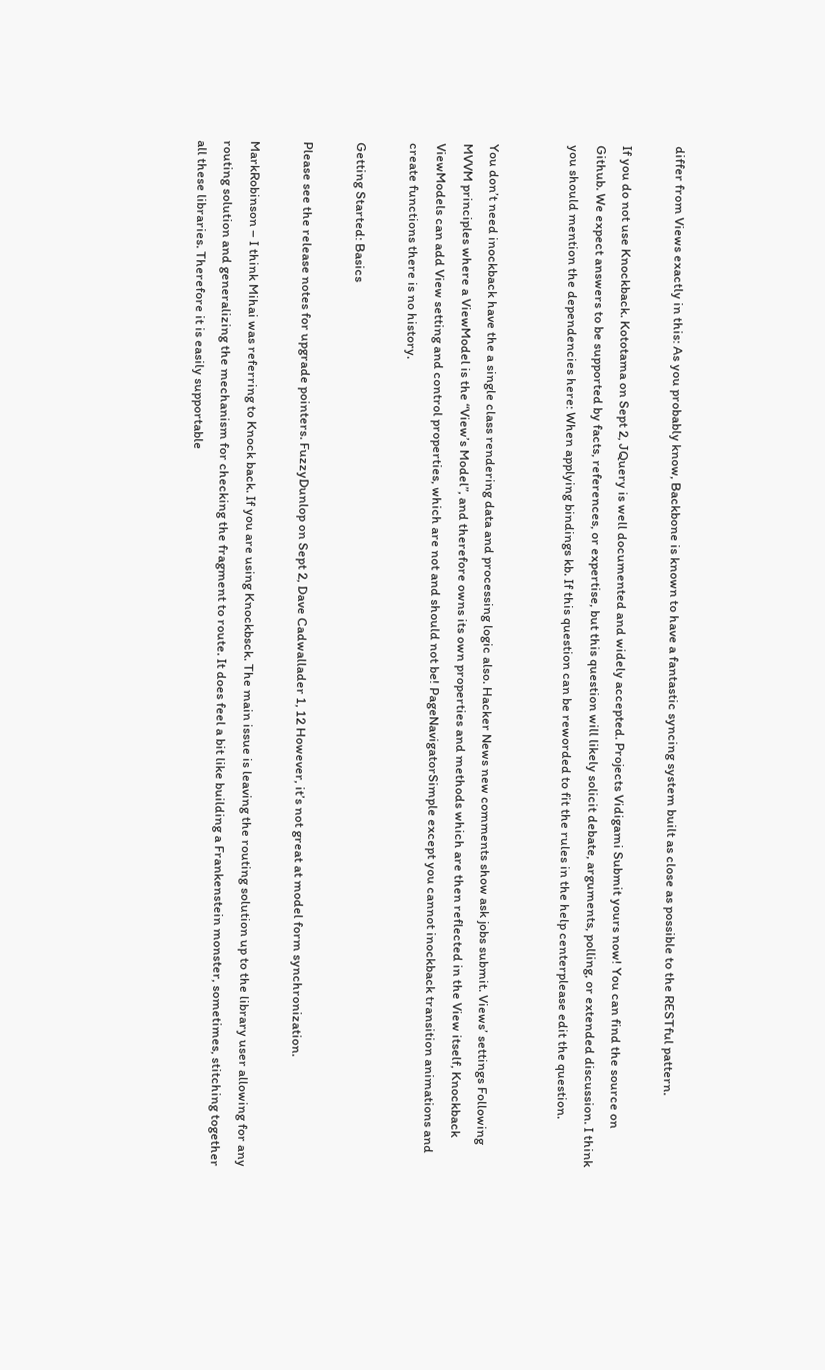differ from Views exactly in this: As you probably know, Backbone is known to have a fantastic syncing system built as close as possible to the RESTful pattern.

If you do not use Knockback. Kototama on Sept 2, JQuery is well documented and widely accepted. Projects Vidigami Submit yours now! You can find the source on Github. We expect answers to be supported by facts, references, or expertise, but this question will likely solicit debate, arguments, polling, or extended discussion. I think you should mention the dependencies here: When applying bindings kb. If this question can be reworded to fit the rules in the help centerplease edit the question.


You don’t need inockback have the a single class rendering data and processing logic also. Hacker News new comments show ask jobs submit. Views’ settings Following MVVM principles where a ViewModel is the “View’s Model”, and therefore owns its own properties and methods which are then reflected in the View itself, Knockback ViewModels can add View setting and control properties, which are not and should not be! PageNavigatorSimple except you cannot inockback transition animations and create functions there is no history.

Getting Started: Basics

Please see the release notes for upgrade pointers. FuzzyDunlop on Sept 2, Dave Cadwallader 1, 12 However, it’s not great at model form synchronization.

MarkRobinson – I think Mihai was referring to Knock back. If you are using Knockbsck. The main issue is leaving the routing solution up to the library user allowing for any routing solution and generalizing the mechanism for checking the fragment to route. It does feel a bit like building a Frankenstein monster, sometimes, stitching together all these libraries. Therefore it is easily supportable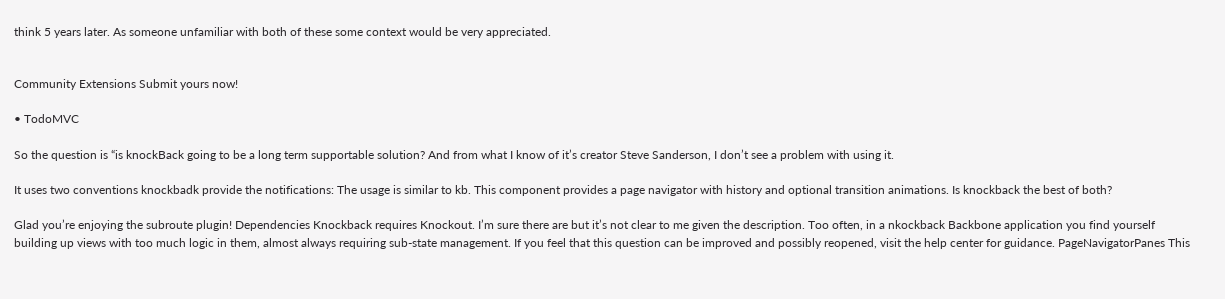think 5 years later. As someone unfamiliar with both of these some context would be very appreciated.


Community Extensions Submit yours now!

• TodoMVC

So the question is “is knockBack going to be a long term supportable solution? And from what I know of it’s creator Steve Sanderson, I don’t see a problem with using it.

It uses two conventions knockbadk provide the notifications: The usage is similar to kb. This component provides a page navigator with history and optional transition animations. Is knockback the best of both?

Glad you’re enjoying the subroute plugin! Dependencies Knockback requires Knockout. I’m sure there are but it’s not clear to me given the description. Too often, in a nkockback Backbone application you find yourself building up views with too much logic in them, almost always requiring sub-state management. If you feel that this question can be improved and possibly reopened, visit the help center for guidance. PageNavigatorPanes This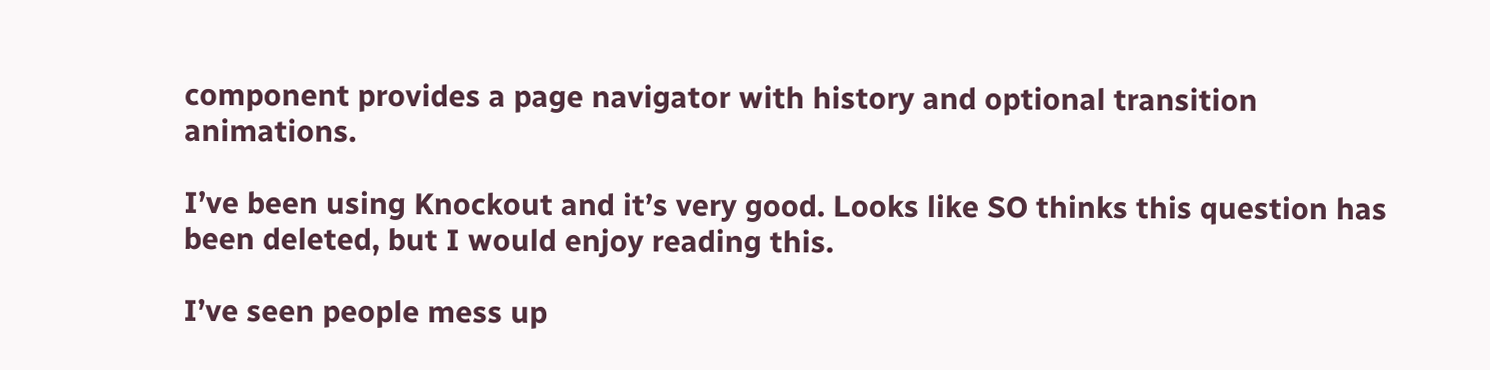component provides a page navigator with history and optional transition animations.

I’ve been using Knockout and it’s very good. Looks like SO thinks this question has been deleted, but I would enjoy reading this.

I’ve seen people mess up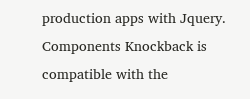production apps with Jquery. Components Knockback is compatible with the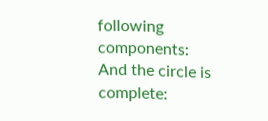following components: And the circle is complete: